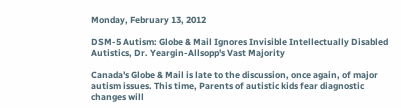Monday, February 13, 2012

DSM-5 Autism: Globe & Mail Ignores Invisible Intellectually Disabled Autistics, Dr. Yeargin-Allsopp's Vast Majority

Canada's Globe & Mail is late to the discussion, once again, of major autism issues. This time, Parents of autistic kids fear diagnostic changes will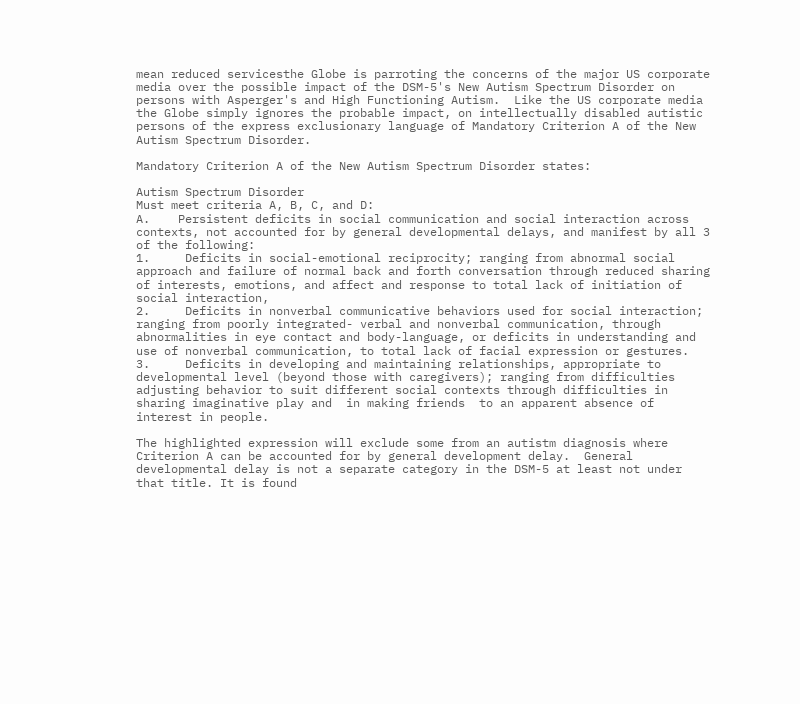mean reduced servicesthe Globe is parroting the concerns of the major US corporate media over the possible impact of the DSM-5's New Autism Spectrum Disorder on persons with Asperger's and High Functioning Autism.  Like the US corporate media the Globe simply ignores the probable impact, on intellectually disabled autistic persons of the express exclusionary language of Mandatory Criterion A of the New Autism Spectrum Disorder.

Mandatory Criterion A of the New Autism Spectrum Disorder states:

Autism Spectrum Disorder
Must meet criteria A, B, C, and D:
A.    Persistent deficits in social communication and social interaction across contexts, not accounted for by general developmental delays, and manifest by all 3 of the following:
1.     Deficits in social-emotional reciprocity; ranging from abnormal social approach and failure of normal back and forth conversation through reduced sharing of interests, emotions, and affect and response to total lack of initiation of social interaction,
2.     Deficits in nonverbal communicative behaviors used for social interaction; ranging from poorly integrated- verbal and nonverbal communication, through abnormalities in eye contact and body-language, or deficits in understanding and use of nonverbal communication, to total lack of facial expression or gestures.
3.     Deficits in developing and maintaining relationships, appropriate to developmental level (beyond those with caregivers); ranging from difficulties adjusting behavior to suit different social contexts through difficulties in sharing imaginative play and  in making friends  to an apparent absence of interest in people.

The highlighted expression will exclude some from an autistm diagnosis where Criterion A can be accounted for by general development delay.  General developmental delay is not a separate category in the DSM-5 at least not under that title. It is found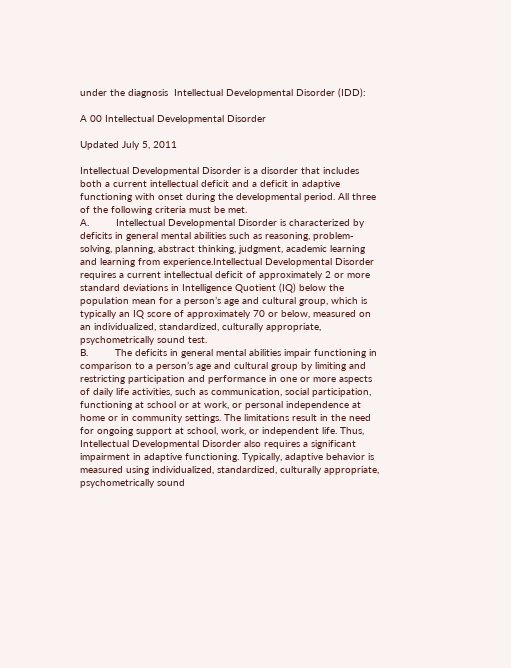under the diagnosis  Intellectual Developmental Disorder (IDD):

A 00 Intellectual Developmental Disorder

Updated July 5, 2011

Intellectual Developmental Disorder is a disorder that includes both a current intellectual deficit and a deficit in adaptive functioning with onset during the developmental period. All three of the following criteria must be met.
A.         Intellectual Developmental Disorder is characterized by deficits in general mental abilities such as reasoning, problem-solving, planning, abstract thinking, judgment, academic learning and learning from experience.Intellectual Developmental Disorder requires a current intellectual deficit of approximately 2 or more standard deviations in Intelligence Quotient (IQ) below the population mean for a person’s age and cultural group, which is typically an IQ score of approximately 70 or below, measured on an individualized, standardized, culturally appropriate, psychometrically sound test.
B.         The deficits in general mental abilities impair functioning in comparison to a person’s age and cultural group by limiting and restricting participation and performance in one or more aspects of daily life activities, such as communication, social participation, functioning at school or at work, or personal independence at home or in community settings. The limitations result in the need for ongoing support at school, work, or independent life. Thus, Intellectual Developmental Disorder also requires a significant impairment in adaptive functioning. Typically, adaptive behavior is measured using individualized, standardized, culturally appropriate, psychometrically sound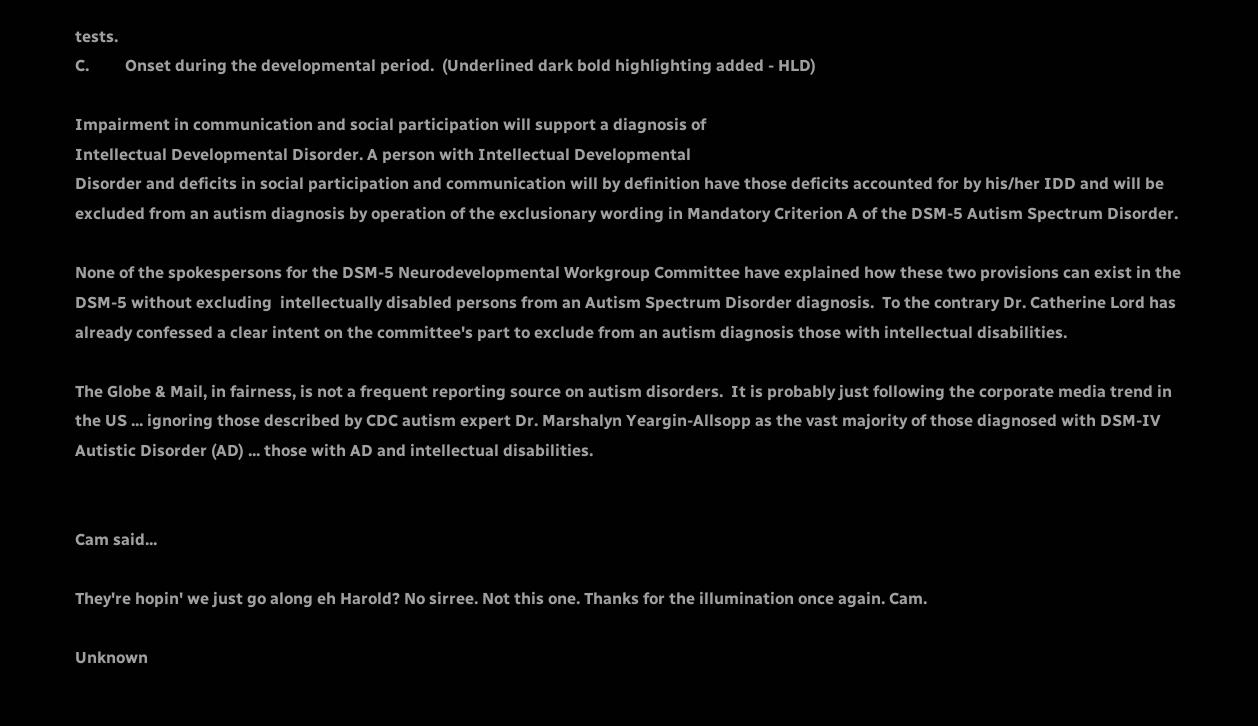tests.
C.         Onset during the developmental period.  (Underlined dark bold highlighting added - HLD)

Impairment in communication and social participation will support a diagnosis of
Intellectual Developmental Disorder. A person with Intellectual Developmental
Disorder and deficits in social participation and communication will by definition have those deficits accounted for by his/her IDD and will be excluded from an autism diagnosis by operation of the exclusionary wording in Mandatory Criterion A of the DSM-5 Autism Spectrum Disorder.

None of the spokespersons for the DSM-5 Neurodevelopmental Workgroup Committee have explained how these two provisions can exist in the DSM-5 without excluding  intellectually disabled persons from an Autism Spectrum Disorder diagnosis.  To the contrary Dr. Catherine Lord has already confessed a clear intent on the committee's part to exclude from an autism diagnosis those with intellectual disabilities.

The Globe & Mail, in fairness, is not a frequent reporting source on autism disorders.  It is probably just following the corporate media trend in the US ... ignoring those described by CDC autism expert Dr. Marshalyn Yeargin-Allsopp as the vast majority of those diagnosed with DSM-IV Autistic Disorder (AD) ... those with AD and intellectual disabilities.


Cam said...

They're hopin' we just go along eh Harold? No sirree. Not this one. Thanks for the illumination once again. Cam.

Unknown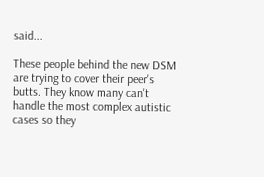said...

These people behind the new DSM are trying to cover their peer's butts. They know many can't handle the most complex autistic cases so they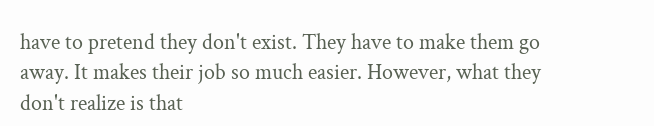have to pretend they don't exist. They have to make them go away. It makes their job so much easier. However, what they don't realize is that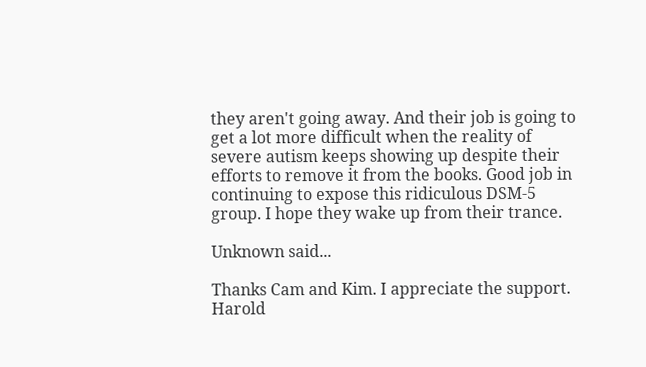they aren't going away. And their job is going to get a lot more difficult when the reality of severe autism keeps showing up despite their efforts to remove it from the books. Good job in continuing to expose this ridiculous DSM-5 group. I hope they wake up from their trance.

Unknown said...

Thanks Cam and Kim. I appreciate the support. Harold